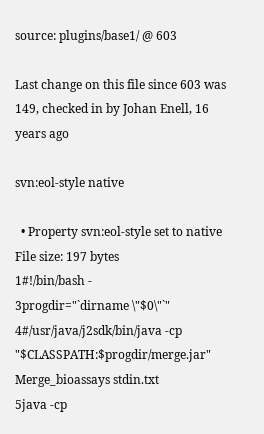source: plugins/base1/ @ 603

Last change on this file since 603 was 149, checked in by Johan Enell, 16 years ago

svn:eol-style native

  • Property svn:eol-style set to native
File size: 197 bytes
1#!/bin/bash -
3progdir="`dirname \"$0\"`"
4#/usr/java/j2sdk/bin/java -cp "$CLASSPATH:$progdir/merge.jar" Merge_bioassays stdin.txt
5java -cp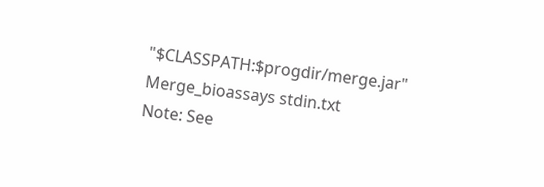"$CLASSPATH:$progdir/merge.jar" Merge_bioassays stdin.txt
Note: See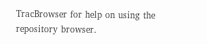TracBrowser for help on using the repository browser.